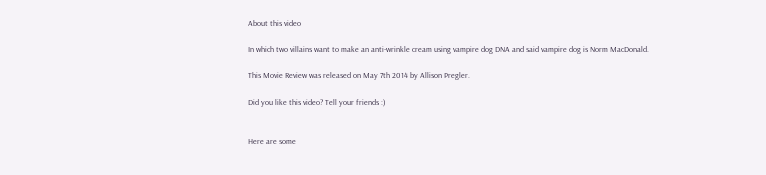About this video

In which two villains want to make an anti-wrinkle cream using vampire dog DNA and said vampire dog is Norm MacDonald.

This Movie Review was released on May 7th 2014 by Allison Pregler.

Did you like this video? Tell your friends :)


Here are some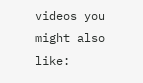videos you might also like: